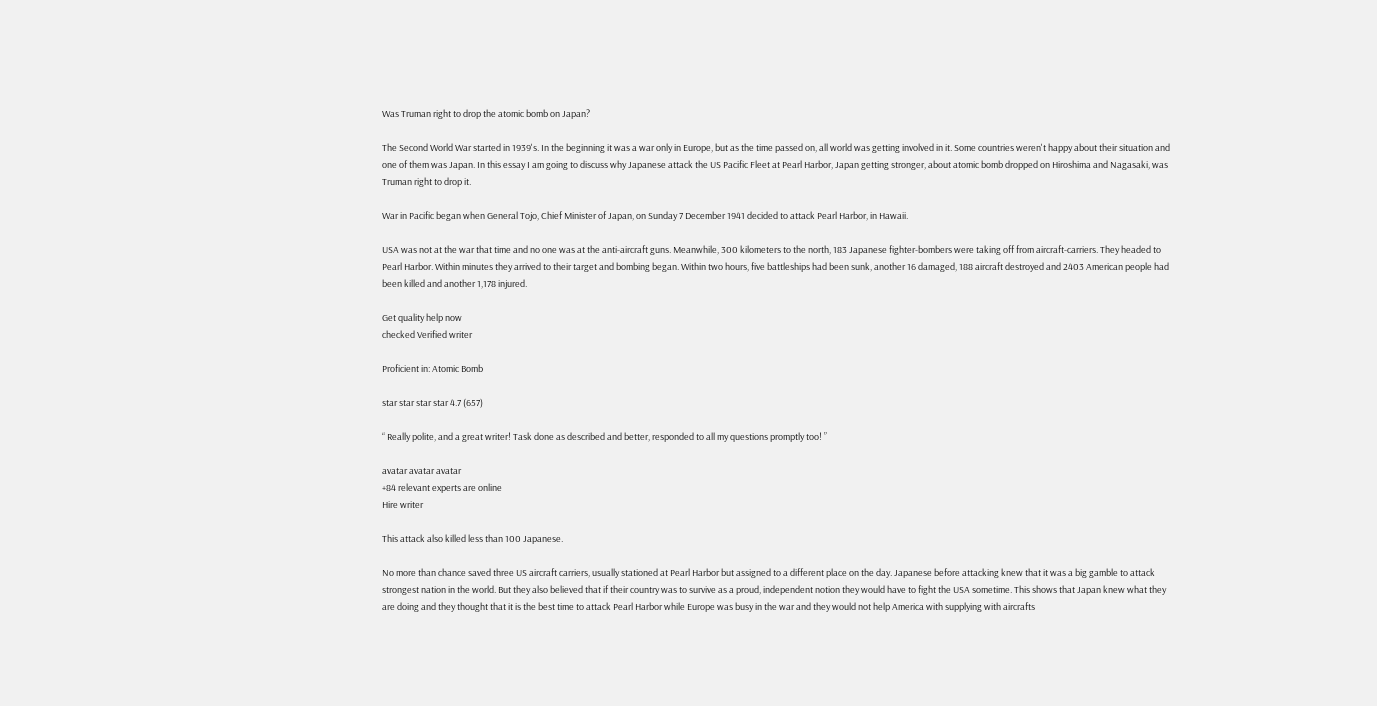Was Truman right to drop the atomic bomb on Japan?

The Second World War started in 1939's. In the beginning it was a war only in Europe, but as the time passed on, all world was getting involved in it. Some countries weren't happy about their situation and one of them was Japan. In this essay I am going to discuss why Japanese attack the US Pacific Fleet at Pearl Harbor, Japan getting stronger, about atomic bomb dropped on Hiroshima and Nagasaki, was Truman right to drop it.

War in Pacific began when General Tojo, Chief Minister of Japan, on Sunday 7 December 1941 decided to attack Pearl Harbor, in Hawaii.

USA was not at the war that time and no one was at the anti-aircraft guns. Meanwhile, 300 kilometers to the north, 183 Japanese fighter-bombers were taking off from aircraft-carriers. They headed to Pearl Harbor. Within minutes they arrived to their target and bombing began. Within two hours, five battleships had been sunk, another 16 damaged, 188 aircraft destroyed and 2403 American people had been killed and another 1,178 injured.

Get quality help now
checked Verified writer

Proficient in: Atomic Bomb

star star star star 4.7 (657)

“ Really polite, and a great writer! Task done as described and better, responded to all my questions promptly too! ”

avatar avatar avatar
+84 relevant experts are online
Hire writer

This attack also killed less than 100 Japanese.

No more than chance saved three US aircraft carriers, usually stationed at Pearl Harbor but assigned to a different place on the day. Japanese before attacking knew that it was a big gamble to attack strongest nation in the world. But they also believed that if their country was to survive as a proud, independent notion they would have to fight the USA sometime. This shows that Japan knew what they are doing and they thought that it is the best time to attack Pearl Harbor while Europe was busy in the war and they would not help America with supplying with aircrafts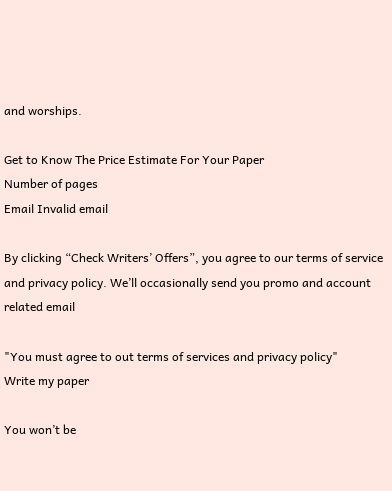and worships.

Get to Know The Price Estimate For Your Paper
Number of pages
Email Invalid email

By clicking “Check Writers’ Offers”, you agree to our terms of service and privacy policy. We’ll occasionally send you promo and account related email

"You must agree to out terms of services and privacy policy"
Write my paper

You won’t be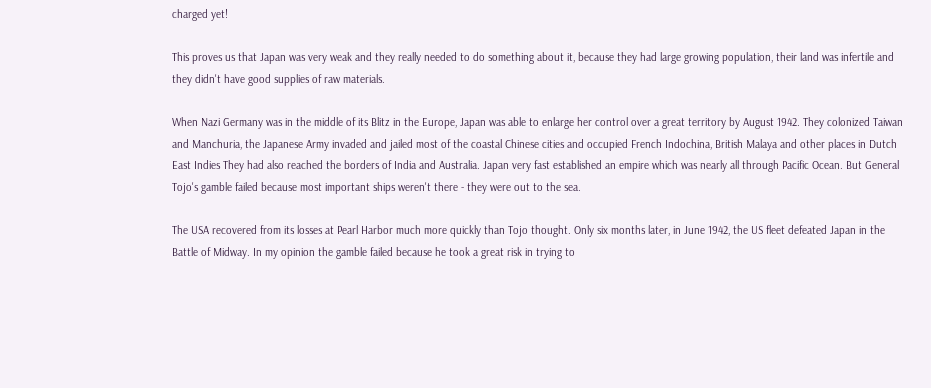charged yet!

This proves us that Japan was very weak and they really needed to do something about it, because they had large growing population, their land was infertile and they didn't have good supplies of raw materials.

When Nazi Germany was in the middle of its Blitz in the Europe, Japan was able to enlarge her control over a great territory by August 1942. They colonized Taiwan and Manchuria, the Japanese Army invaded and jailed most of the coastal Chinese cities and occupied French Indochina, British Malaya and other places in Dutch East Indies They had also reached the borders of India and Australia. Japan very fast established an empire which was nearly all through Pacific Ocean. But General Tojo's gamble failed because most important ships weren't there - they were out to the sea.

The USA recovered from its losses at Pearl Harbor much more quickly than Tojo thought. Only six months later, in June 1942, the US fleet defeated Japan in the Battle of Midway. In my opinion the gamble failed because he took a great risk in trying to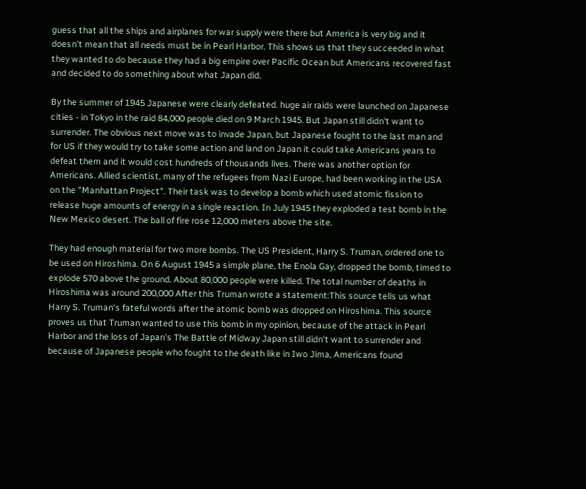guess that all the ships and airplanes for war supply were there but America is very big and it doesn't mean that all needs must be in Pearl Harbor. This shows us that they succeeded in what they wanted to do because they had a big empire over Pacific Ocean but Americans recovered fast and decided to do something about what Japan did.

By the summer of 1945 Japanese were clearly defeated. huge air raids were launched on Japanese cities - in Tokyo in the raid 84,000 people died on 9 March 1945. But Japan still didn't want to surrender. The obvious next move was to invade Japan, but Japanese fought to the last man and for US if they would try to take some action and land on Japan it could take Americans years to defeat them and it would cost hundreds of thousands lives. There was another option for Americans. Allied scientist, many of the refugees from Nazi Europe, had been working in the USA on the "Manhattan Project". Their task was to develop a bomb which used atomic fission to release huge amounts of energy in a single reaction. In July 1945 they exploded a test bomb in the New Mexico desert. The ball of fire rose 12,000 meters above the site.

They had enough material for two more bombs. The US President, Harry S. Truman, ordered one to be used on Hiroshima. On 6 August 1945 a simple plane, the Enola Gay, dropped the bomb, timed to explode 570 above the ground. About 80,000 people were killed. The total number of deaths in Hiroshima was around 200,000 After this Truman wrote a statement:This source tells us what Harry S. Truman's fateful words after the atomic bomb was dropped on Hiroshima. This source proves us that Truman wanted to use this bomb in my opinion, because of the attack in Pearl Harbor and the loss of Japan's The Battle of Midway Japan still didn't want to surrender and because of Japanese people who fought to the death like in Iwo Jima, Americans found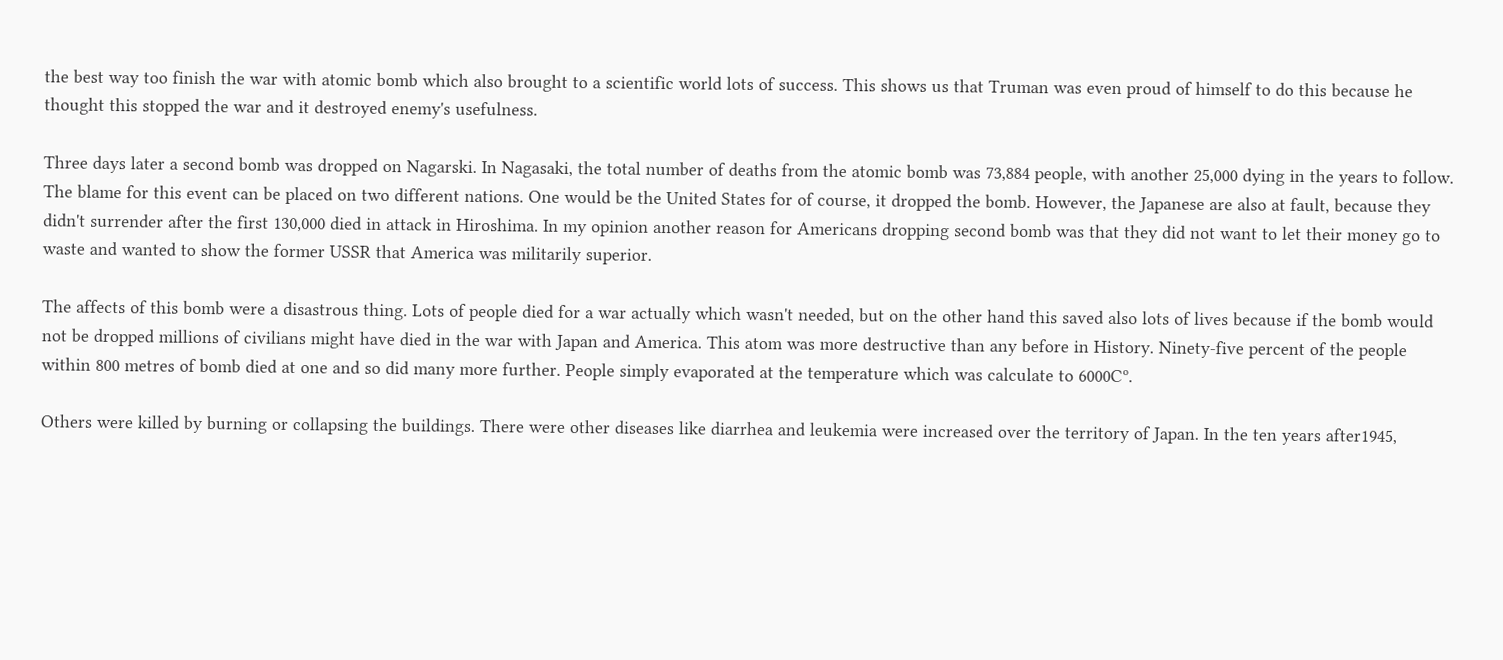the best way too finish the war with atomic bomb which also brought to a scientific world lots of success. This shows us that Truman was even proud of himself to do this because he thought this stopped the war and it destroyed enemy's usefulness.

Three days later a second bomb was dropped on Nagarski. In Nagasaki, the total number of deaths from the atomic bomb was 73,884 people, with another 25,000 dying in the years to follow. The blame for this event can be placed on two different nations. One would be the United States for of course, it dropped the bomb. However, the Japanese are also at fault, because they didn't surrender after the first 130,000 died in attack in Hiroshima. In my opinion another reason for Americans dropping second bomb was that they did not want to let their money go to waste and wanted to show the former USSR that America was militarily superior.

The affects of this bomb were a disastrous thing. Lots of people died for a war actually which wasn't needed, but on the other hand this saved also lots of lives because if the bomb would not be dropped millions of civilians might have died in the war with Japan and America. This atom was more destructive than any before in History. Ninety-five percent of the people within 800 metres of bomb died at one and so did many more further. People simply evaporated at the temperature which was calculate to 6000Cº.

Others were killed by burning or collapsing the buildings. There were other diseases like diarrhea and leukemia were increased over the territory of Japan. In the ten years after1945,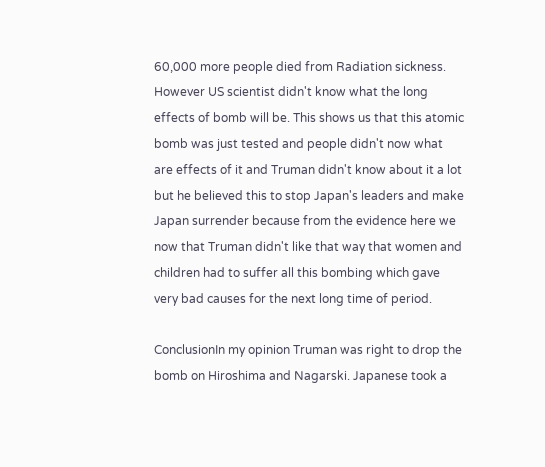60,000 more people died from Radiation sickness. However US scientist didn't know what the long effects of bomb will be. This shows us that this atomic bomb was just tested and people didn't now what are effects of it and Truman didn't know about it a lot but he believed this to stop Japan's leaders and make Japan surrender because from the evidence here we now that Truman didn't like that way that women and children had to suffer all this bombing which gave very bad causes for the next long time of period.

ConclusionIn my opinion Truman was right to drop the bomb on Hiroshima and Nagarski. Japanese took a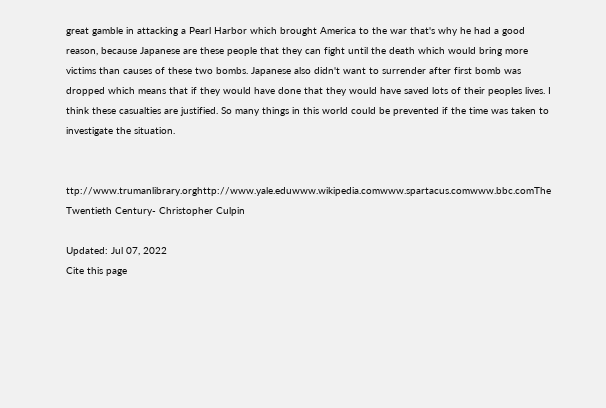great gamble in attacking a Pearl Harbor which brought America to the war that's why he had a good reason, because Japanese are these people that they can fight until the death which would bring more victims than causes of these two bombs. Japanese also didn't want to surrender after first bomb was dropped which means that if they would have done that they would have saved lots of their peoples lives. I think these casualties are justified. So many things in this world could be prevented if the time was taken to investigate the situation.


ttp://www.trumanlibrary.orghttp://www.yale.eduwww.wikipedia.comwww.spartacus.comwww.bbc.comThe Twentieth Century- Christopher Culpin

Updated: Jul 07, 2022
Cite this page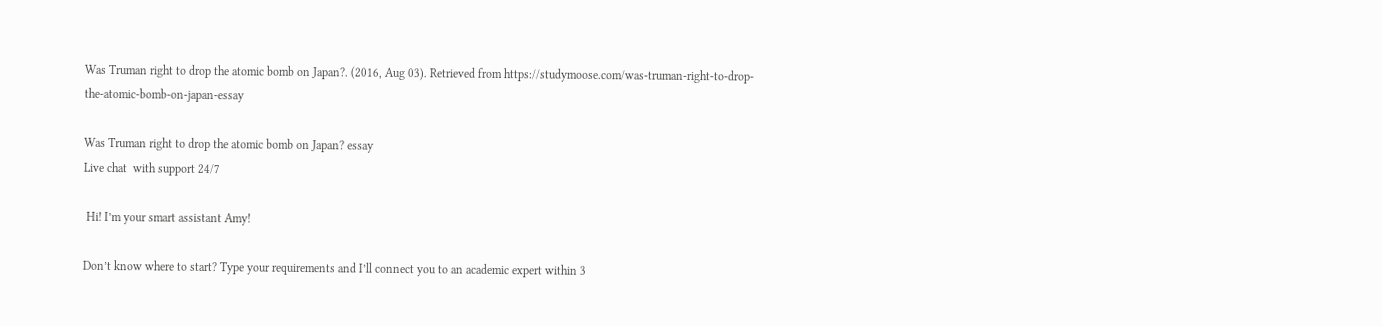Was Truman right to drop the atomic bomb on Japan?. (2016, Aug 03). Retrieved from https://studymoose.com/was-truman-right-to-drop-the-atomic-bomb-on-japan-essay

Was Truman right to drop the atomic bomb on Japan? essay
Live chat  with support 24/7

 Hi! I’m your smart assistant Amy!

Don’t know where to start? Type your requirements and I’ll connect you to an academic expert within 3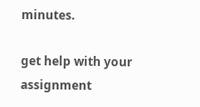minutes.

get help with your assignment